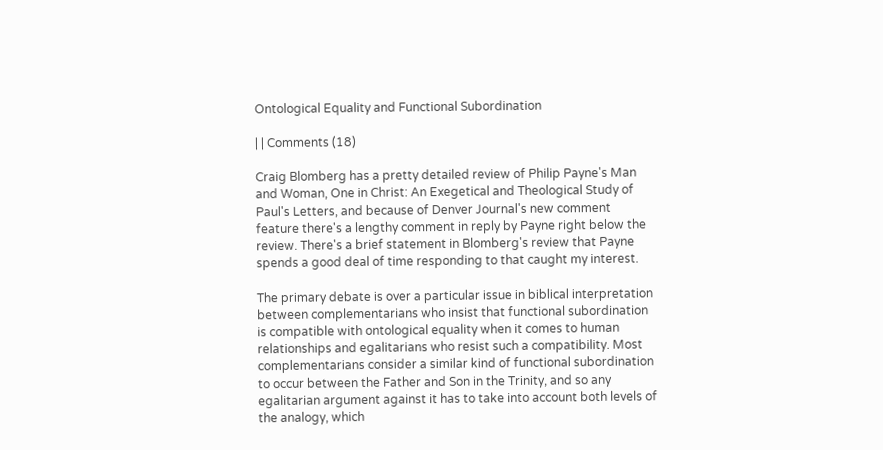Ontological Equality and Functional Subordination

| | Comments (18)

Craig Blomberg has a pretty detailed review of Philip Payne's Man and Woman, One in Christ: An Exegetical and Theological Study of Paul's Letters, and because of Denver Journal's new comment feature there's a lengthy comment in reply by Payne right below the review. There's a brief statement in Blomberg's review that Payne spends a good deal of time responding to that caught my interest.

The primary debate is over a particular issue in biblical interpretation between complementarians who insist that functional subordination is compatible with ontological equality when it comes to human relationships and egalitarians who resist such a compatibility. Most complementarians consider a similar kind of functional subordination to occur between the Father and Son in the Trinity, and so any egalitarian argument against it has to take into account both levels of the analogy, which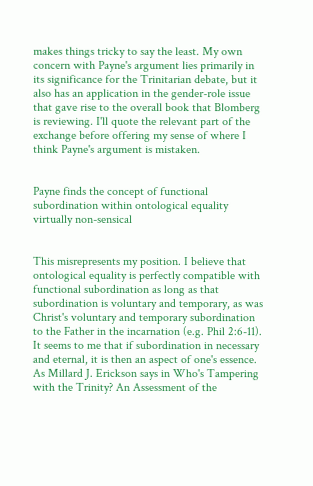makes things tricky to say the least. My own concern with Payne's argument lies primarily in its significance for the Trinitarian debate, but it also has an application in the gender-role issue that gave rise to the overall book that Blomberg is reviewing. I'll quote the relevant part of the exchange before offering my sense of where I think Payne's argument is mistaken.


Payne finds the concept of functional subordination within ontological equality virtually non-sensical


This misrepresents my position. I believe that ontological equality is perfectly compatible with functional subordination as long as that subordination is voluntary and temporary, as was Christ's voluntary and temporary subordination to the Father in the incarnation (e.g. Phil 2:6-11). It seems to me that if subordination in necessary and eternal, it is then an aspect of one's essence. As Millard J. Erickson says in Who's Tampering with the Trinity? An Assessment of the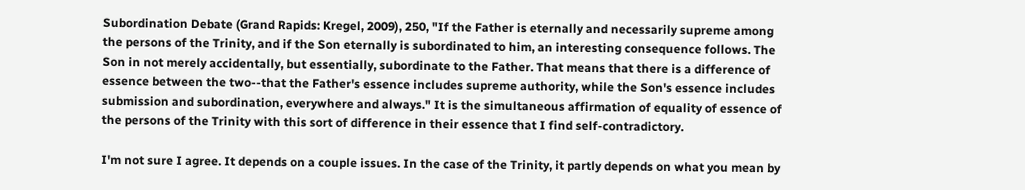Subordination Debate (Grand Rapids: Kregel, 2009), 250, "If the Father is eternally and necessarily supreme among the persons of the Trinity, and if the Son eternally is subordinated to him, an interesting consequence follows. The Son in not merely accidentally, but essentially, subordinate to the Father. That means that there is a difference of essence between the two--that the Father's essence includes supreme authority, while the Son's essence includes submission and subordination, everywhere and always." It is the simultaneous affirmation of equality of essence of the persons of the Trinity with this sort of difference in their essence that I find self-contradictory.

I'm not sure I agree. It depends on a couple issues. In the case of the Trinity, it partly depends on what you mean by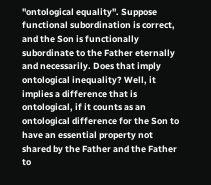"ontological equality". Suppose functional subordination is correct, and the Son is functionally subordinate to the Father eternally and necessarily. Does that imply ontological inequality? Well, it implies a difference that is ontological, if it counts as an ontological difference for the Son to have an essential property not shared by the Father and the Father to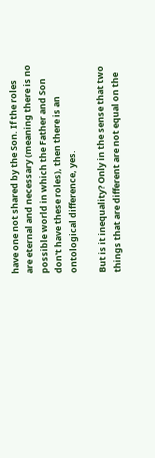have one not shared by the Son. If the roles are eternal and necessary (meaning there is no possible world in which the Father and Son don't have these roles), then there is an ontological difference, yes.

But is it inequality? Only in the sense that two things that are different are not equal on the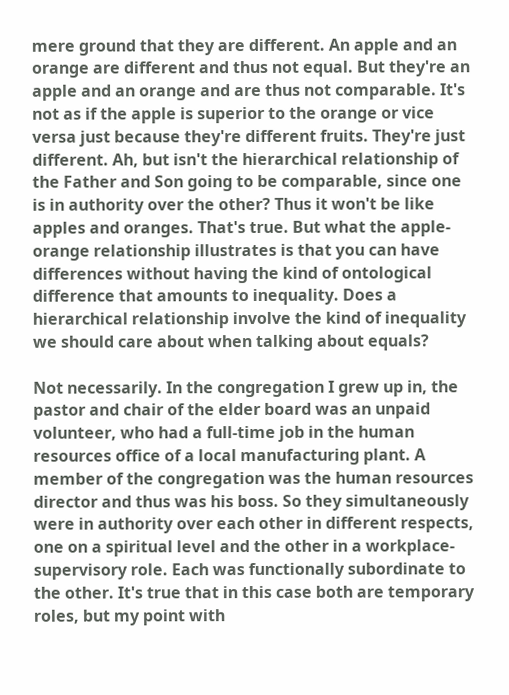mere ground that they are different. An apple and an orange are different and thus not equal. But they're an apple and an orange and are thus not comparable. It's not as if the apple is superior to the orange or vice versa just because they're different fruits. They're just different. Ah, but isn't the hierarchical relationship of the Father and Son going to be comparable, since one is in authority over the other? Thus it won't be like apples and oranges. That's true. But what the apple-orange relationship illustrates is that you can have differences without having the kind of ontological difference that amounts to inequality. Does a hierarchical relationship involve the kind of inequality we should care about when talking about equals?

Not necessarily. In the congregation I grew up in, the pastor and chair of the elder board was an unpaid volunteer, who had a full-time job in the human resources office of a local manufacturing plant. A member of the congregation was the human resources director and thus was his boss. So they simultaneously were in authority over each other in different respects, one on a spiritual level and the other in a workplace-supervisory role. Each was functionally subordinate to the other. It's true that in this case both are temporary roles, but my point with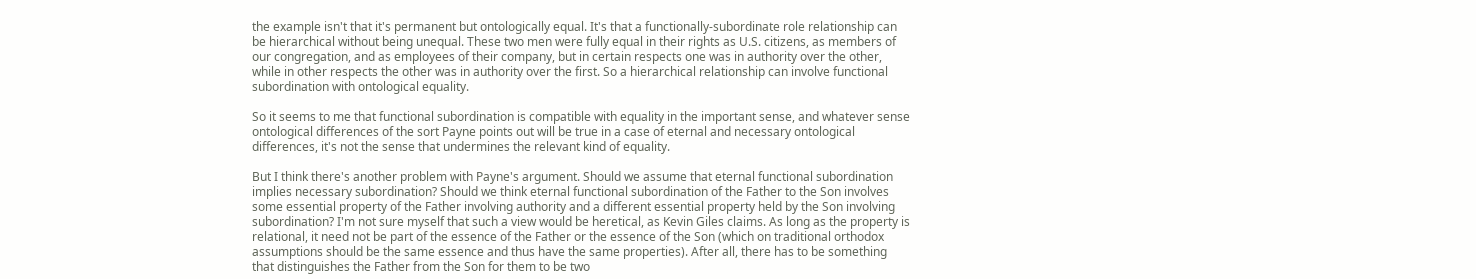the example isn't that it's permanent but ontologically equal. It's that a functionally-subordinate role relationship can be hierarchical without being unequal. These two men were fully equal in their rights as U.S. citizens, as members of our congregation, and as employees of their company, but in certain respects one was in authority over the other, while in other respects the other was in authority over the first. So a hierarchical relationship can involve functional subordination with ontological equality.

So it seems to me that functional subordination is compatible with equality in the important sense, and whatever sense ontological differences of the sort Payne points out will be true in a case of eternal and necessary ontological differences, it's not the sense that undermines the relevant kind of equality.

But I think there's another problem with Payne's argument. Should we assume that eternal functional subordination implies necessary subordination? Should we think eternal functional subordination of the Father to the Son involves some essential property of the Father involving authority and a different essential property held by the Son involving subordination? I'm not sure myself that such a view would be heretical, as Kevin Giles claims. As long as the property is relational, it need not be part of the essence of the Father or the essence of the Son (which on traditional orthodox assumptions should be the same essence and thus have the same properties). After all, there has to be something that distinguishes the Father from the Son for them to be two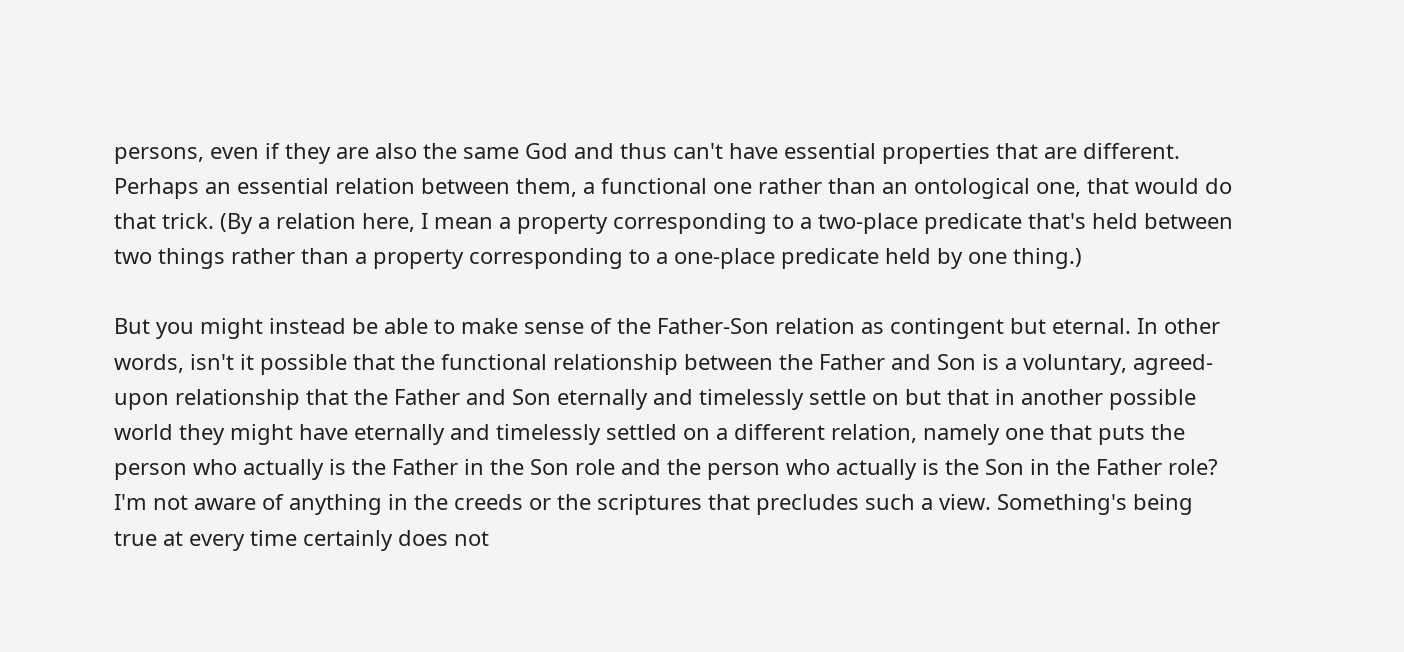persons, even if they are also the same God and thus can't have essential properties that are different. Perhaps an essential relation between them, a functional one rather than an ontological one, that would do that trick. (By a relation here, I mean a property corresponding to a two-place predicate that's held between two things rather than a property corresponding to a one-place predicate held by one thing.)

But you might instead be able to make sense of the Father-Son relation as contingent but eternal. In other words, isn't it possible that the functional relationship between the Father and Son is a voluntary, agreed-upon relationship that the Father and Son eternally and timelessly settle on but that in another possible world they might have eternally and timelessly settled on a different relation, namely one that puts the person who actually is the Father in the Son role and the person who actually is the Son in the Father role? I'm not aware of anything in the creeds or the scriptures that precludes such a view. Something's being true at every time certainly does not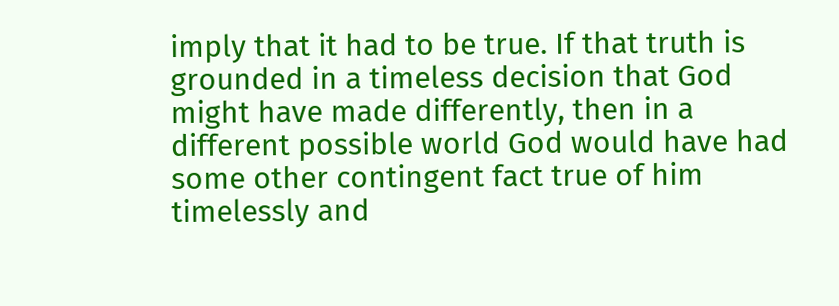imply that it had to be true. If that truth is grounded in a timeless decision that God might have made differently, then in a different possible world God would have had some other contingent fact true of him timelessly and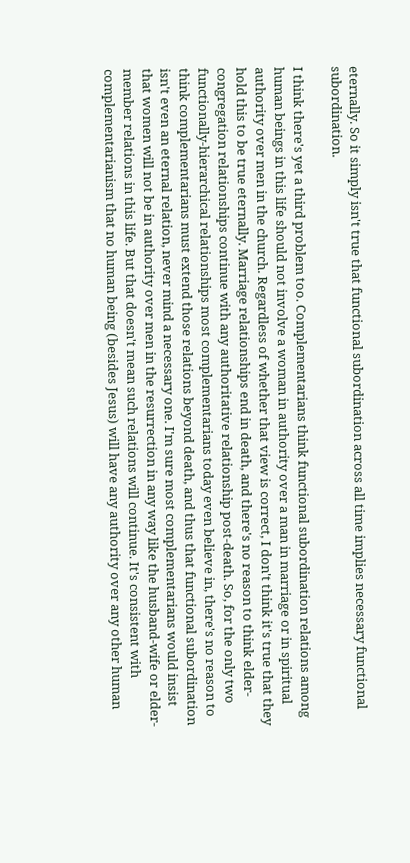eternally. So it simply isn't true that functional subordination across all time implies necessary functional subordination.

I think there's yet a third problem too. Complementarians think functional subordination relations among human beings in this life should not involve a woman in authority over a man in marriage or in spiritual authority over men in the church. Regardless of whether that view is correct, I don't think it's true that they hold this to be true eternally. Marriage relationships end in death, and there's no reason to think elder-congregation relationships continue with any authoritative relationship post-death. So, for the only two functionally-hierarchical relationships most complementarians today even believe in, there's no reason to think complementarians must extend those relations beyond death, and thus that functional subordination isn't even an eternal relation, never mind a necessary one. I'm sure most complementarians would insist that women will not be in authority over men in the resurrection in any way like the husband-wife or elder-member relations in this life. But that doesn't mean such relations will continue. It's consistent with complementarianism that no human being (besides Jesus) will have any authority over any other human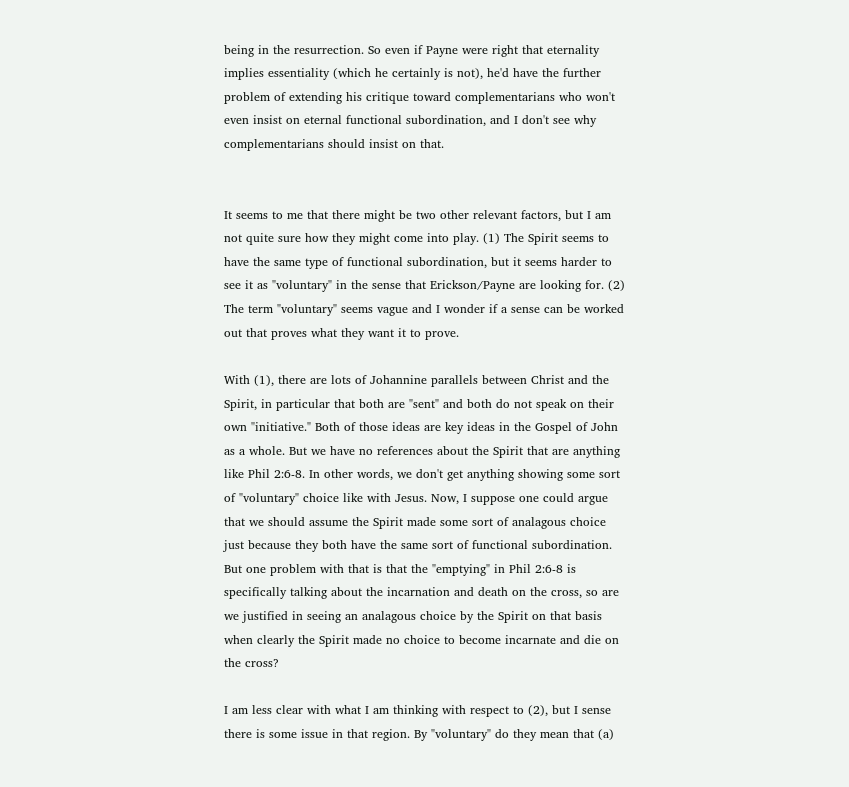being in the resurrection. So even if Payne were right that eternality implies essentiality (which he certainly is not), he'd have the further problem of extending his critique toward complementarians who won't even insist on eternal functional subordination, and I don't see why complementarians should insist on that.


It seems to me that there might be two other relevant factors, but I am not quite sure how they might come into play. (1) The Spirit seems to have the same type of functional subordination, but it seems harder to see it as "voluntary" in the sense that Erickson/Payne are looking for. (2) The term "voluntary" seems vague and I wonder if a sense can be worked out that proves what they want it to prove.

With (1), there are lots of Johannine parallels between Christ and the Spirit, in particular that both are "sent" and both do not speak on their own "initiative." Both of those ideas are key ideas in the Gospel of John as a whole. But we have no references about the Spirit that are anything like Phil 2:6-8. In other words, we don't get anything showing some sort of "voluntary" choice like with Jesus. Now, I suppose one could argue that we should assume the Spirit made some sort of analagous choice just because they both have the same sort of functional subordination. But one problem with that is that the "emptying" in Phil 2:6-8 is specifically talking about the incarnation and death on the cross, so are we justified in seeing an analagous choice by the Spirit on that basis when clearly the Spirit made no choice to become incarnate and die on the cross?

I am less clear with what I am thinking with respect to (2), but I sense there is some issue in that region. By "voluntary" do they mean that (a)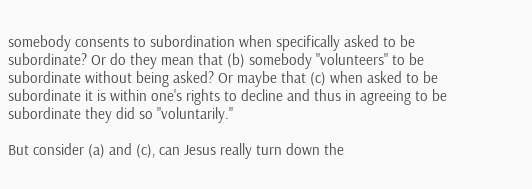somebody consents to subordination when specifically asked to be subordinate? Or do they mean that (b) somebody "volunteers" to be subordinate without being asked? Or maybe that (c) when asked to be subordinate it is within one's rights to decline and thus in agreeing to be subordinate they did so "voluntarily."

But consider (a) and (c), can Jesus really turn down the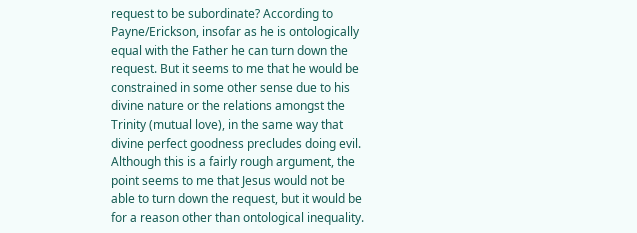request to be subordinate? According to Payne/Erickson, insofar as he is ontologically equal with the Father he can turn down the request. But it seems to me that he would be constrained in some other sense due to his divine nature or the relations amongst the Trinity (mutual love), in the same way that divine perfect goodness precludes doing evil. Although this is a fairly rough argument, the point seems to me that Jesus would not be able to turn down the request, but it would be for a reason other than ontological inequality.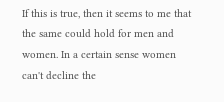If this is true, then it seems to me that the same could hold for men and women. In a certain sense women can't decline the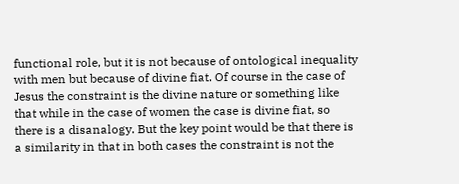functional role, but it is not because of ontological inequality with men but because of divine fiat. Of course in the case of Jesus the constraint is the divine nature or something like that while in the case of women the case is divine fiat, so there is a disanalogy. But the key point would be that there is a similarity in that in both cases the constraint is not the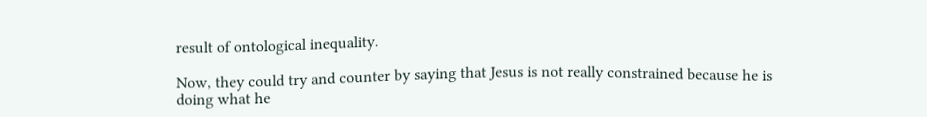result of ontological inequality.

Now, they could try and counter by saying that Jesus is not really constrained because he is doing what he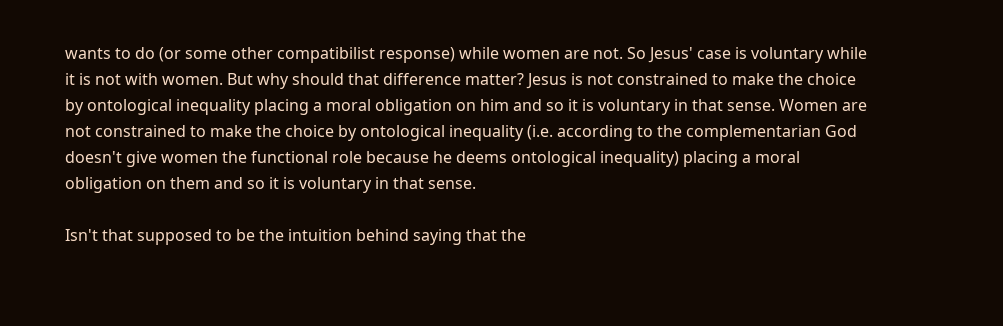wants to do (or some other compatibilist response) while women are not. So Jesus' case is voluntary while it is not with women. But why should that difference matter? Jesus is not constrained to make the choice by ontological inequality placing a moral obligation on him and so it is voluntary in that sense. Women are not constrained to make the choice by ontological inequality (i.e. according to the complementarian God doesn't give women the functional role because he deems ontological inequality) placing a moral obligation on them and so it is voluntary in that sense.

Isn't that supposed to be the intuition behind saying that the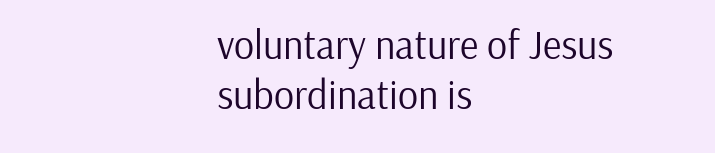voluntary nature of Jesus subordination is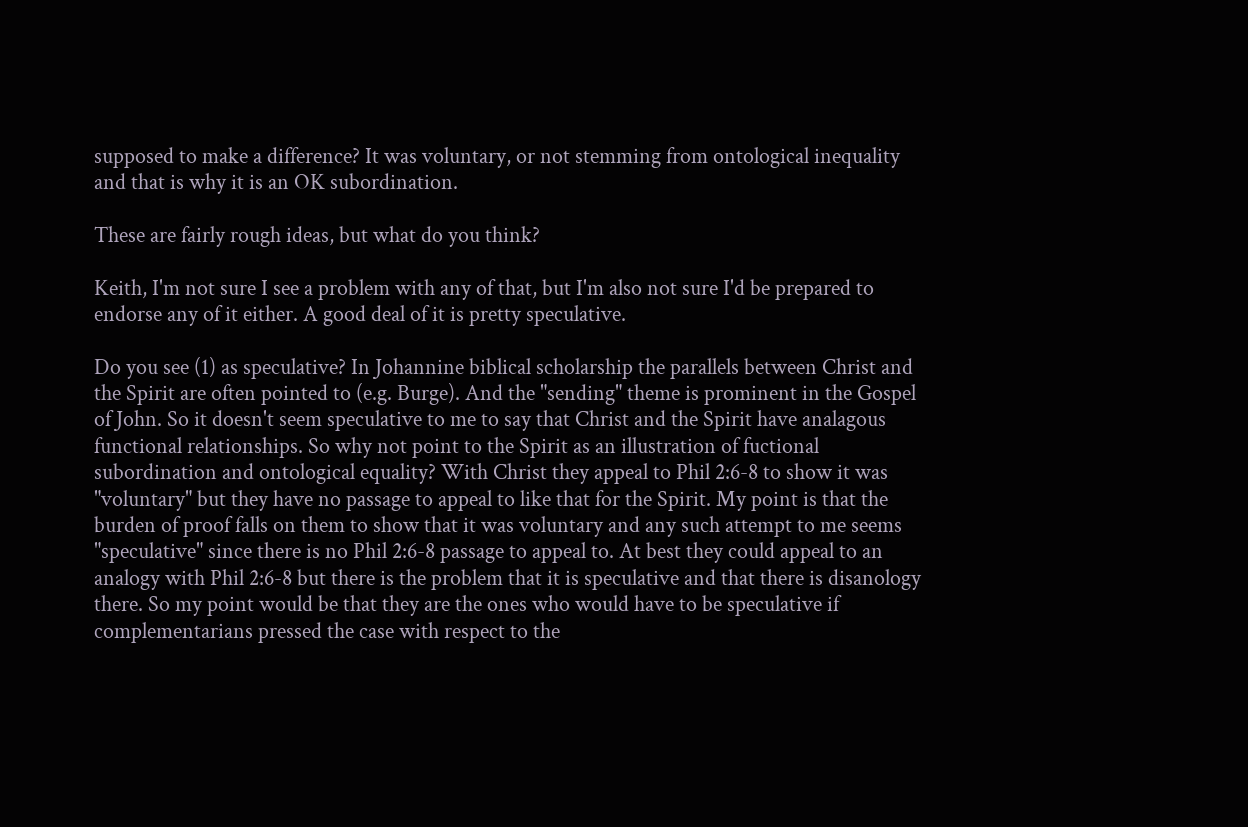supposed to make a difference? It was voluntary, or not stemming from ontological inequality and that is why it is an OK subordination.

These are fairly rough ideas, but what do you think?

Keith, I'm not sure I see a problem with any of that, but I'm also not sure I'd be prepared to endorse any of it either. A good deal of it is pretty speculative.

Do you see (1) as speculative? In Johannine biblical scholarship the parallels between Christ and the Spirit are often pointed to (e.g. Burge). And the "sending" theme is prominent in the Gospel of John. So it doesn't seem speculative to me to say that Christ and the Spirit have analagous functional relationships. So why not point to the Spirit as an illustration of fuctional subordination and ontological equality? With Christ they appeal to Phil 2:6-8 to show it was "voluntary" but they have no passage to appeal to like that for the Spirit. My point is that the burden of proof falls on them to show that it was voluntary and any such attempt to me seems "speculative" since there is no Phil 2:6-8 passage to appeal to. At best they could appeal to an analogy with Phil 2:6-8 but there is the problem that it is speculative and that there is disanology there. So my point would be that they are the ones who would have to be speculative if complementarians pressed the case with respect to the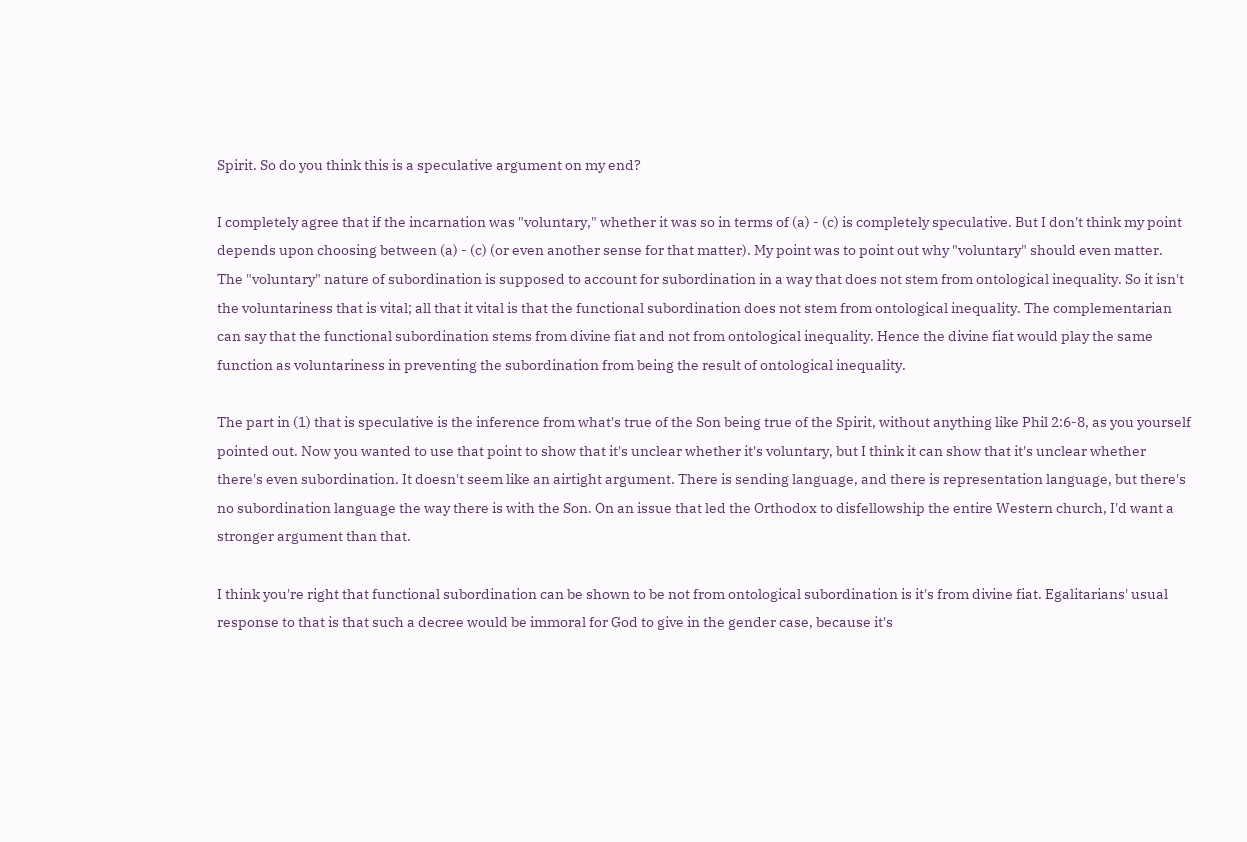Spirit. So do you think this is a speculative argument on my end?

I completely agree that if the incarnation was "voluntary," whether it was so in terms of (a) - (c) is completely speculative. But I don't think my point depends upon choosing between (a) - (c) (or even another sense for that matter). My point was to point out why "voluntary" should even matter. The "voluntary" nature of subordination is supposed to account for subordination in a way that does not stem from ontological inequality. So it isn't the voluntariness that is vital; all that it vital is that the functional subordination does not stem from ontological inequality. The complementarian can say that the functional subordination stems from divine fiat and not from ontological inequality. Hence the divine fiat would play the same function as voluntariness in preventing the subordination from being the result of ontological inequality.

The part in (1) that is speculative is the inference from what's true of the Son being true of the Spirit, without anything like Phil 2:6-8, as you yourself pointed out. Now you wanted to use that point to show that it's unclear whether it's voluntary, but I think it can show that it's unclear whether there's even subordination. It doesn't seem like an airtight argument. There is sending language, and there is representation language, but there's no subordination language the way there is with the Son. On an issue that led the Orthodox to disfellowship the entire Western church, I'd want a stronger argument than that.

I think you're right that functional subordination can be shown to be not from ontological subordination is it's from divine fiat. Egalitarians' usual response to that is that such a decree would be immoral for God to give in the gender case, because it's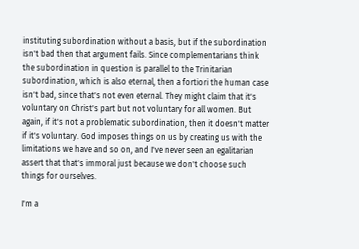instituting subordination without a basis, but if the subordination isn't bad then that argument fails. Since complementarians think the subordination in question is parallel to the Trinitarian subordination, which is also eternal, then a fortiori the human case isn't bad, since that's not even eternal. They might claim that it's voluntary on Christ's part but not voluntary for all women. But again, if it's not a problematic subordination, then it doesn't matter if it's voluntary. God imposes things on us by creating us with the limitations we have and so on, and I've never seen an egalitarian assert that that's immoral just because we don't choose such things for ourselves.

I'm a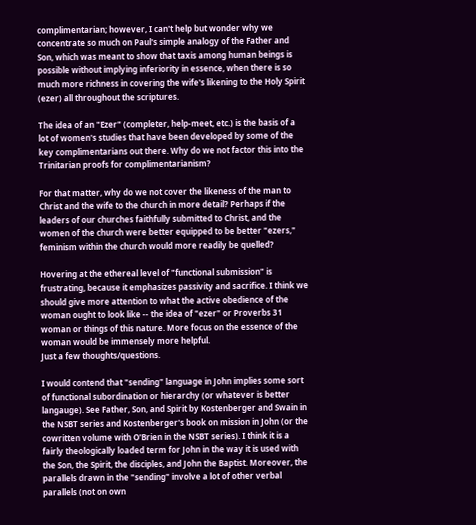complimentarian; however, I can't help but wonder why we concentrate so much on Paul's simple analogy of the Father and Son, which was meant to show that taxis among human beings is possible without implying inferiority in essence, when there is so much more richness in covering the wife's likening to the Holy Spirit (ezer) all throughout the scriptures.

The idea of an "Ezer" (completer, help-meet, etc.) is the basis of a lot of women's studies that have been developed by some of the key complimentarians out there. Why do we not factor this into the Trinitarian proofs for complimentarianism?

For that matter, why do we not cover the likeness of the man to Christ and the wife to the church in more detail? Perhaps if the leaders of our churches faithfully submitted to Christ, and the women of the church were better equipped to be better "ezers," feminism within the church would more readily be quelled?

Hovering at the ethereal level of "functional submission" is frustrating, because it emphasizes passivity and sacrifice. I think we should give more attention to what the active obedience of the woman ought to look like -- the idea of "ezer" or Proverbs 31 woman or things of this nature. More focus on the essence of the woman would be immensely more helpful.
Just a few thoughts/questions.

I would contend that "sending" language in John implies some sort of functional subordination or hierarchy (or whatever is better langauge). See Father, Son, and Spirit by Kostenberger and Swain in the NSBT series and Kostenberger's book on mission in John (or the cowritten volume with O'Brien in the NSBT series). I think it is a fairly theologically loaded term for John in the way it is used with the Son, the Spirit, the disciples, and John the Baptist. Moreover, the parallels drawn in the "sending" involve a lot of other verbal parallels (not on own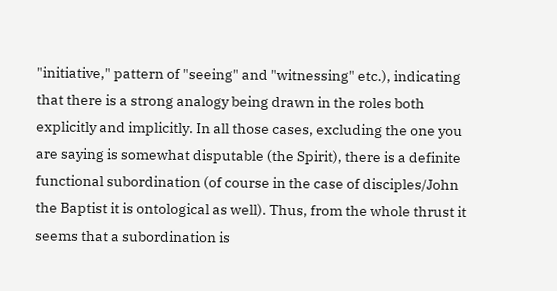"initiative," pattern of "seeing" and "witnessing" etc.), indicating that there is a strong analogy being drawn in the roles both explicitly and implicitly. In all those cases, excluding the one you are saying is somewhat disputable (the Spirit), there is a definite functional subordination (of course in the case of disciples/John the Baptist it is ontological as well). Thus, from the whole thrust it seems that a subordination is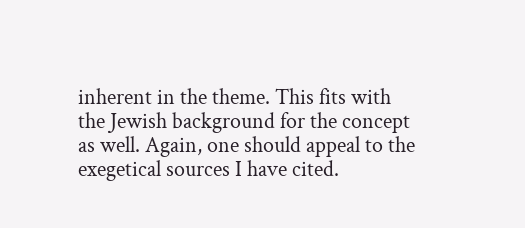inherent in the theme. This fits with the Jewish background for the concept as well. Again, one should appeal to the exegetical sources I have cited.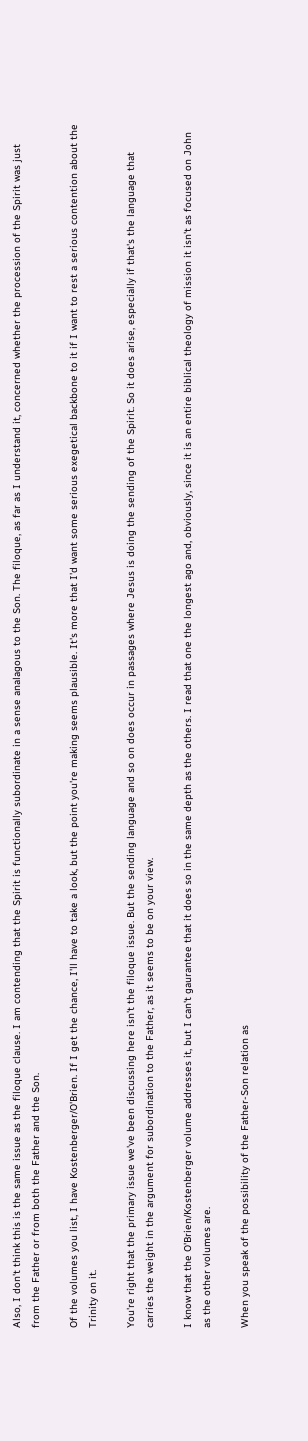Also, I don't think this is the same issue as the filoque clause. I am contending that the Spirit is functionally subordinate in a sense analagous to the Son. The filoque, as far as I understand it, concerned whether the procession of the Spirit was just from the Father or from both the Father and the Son.

Of the volumes you list, I have Kostenberger/O'Brien. If I get the chance, I'll have to take a look, but the point you're making seems plausible. It's more that I'd want some serious exegetical backbone to it if I want to rest a serious contention about the Trinity on it.

You're right that the primary issue we've been discussing here isn't the filoque issue. But the sending language and so on does occur in passages where Jesus is doing the sending of the Spirit. So it does arise, especially if that's the language that carries the weight in the argument for subordination to the Father, as it seems to be on your view.

I know that the O'Brien/Kostenberger volume addresses it, but I can't gaurantee that it does so in the same depth as the others. I read that one the longest ago and, obviously, since it is an entire biblical theology of mission it isn't as focused on John as the other volumes are.

When you speak of the possibility of the Father-Son relation as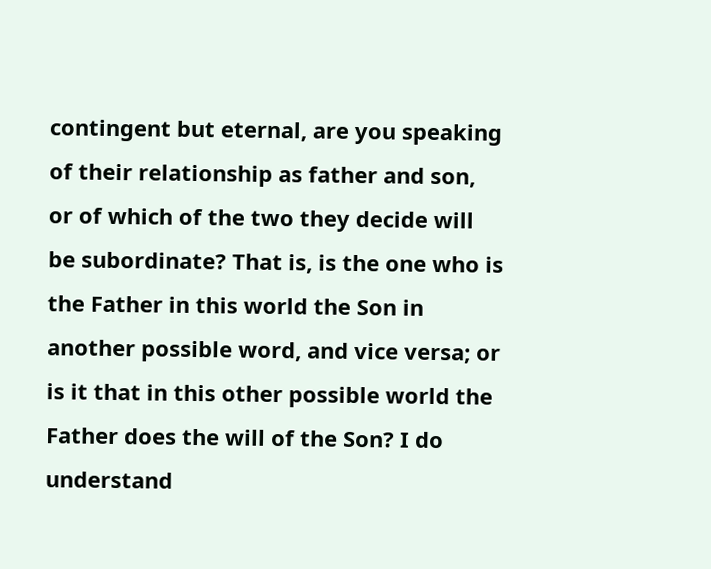contingent but eternal, are you speaking of their relationship as father and son, or of which of the two they decide will be subordinate? That is, is the one who is the Father in this world the Son in another possible word, and vice versa; or is it that in this other possible world the Father does the will of the Son? I do understand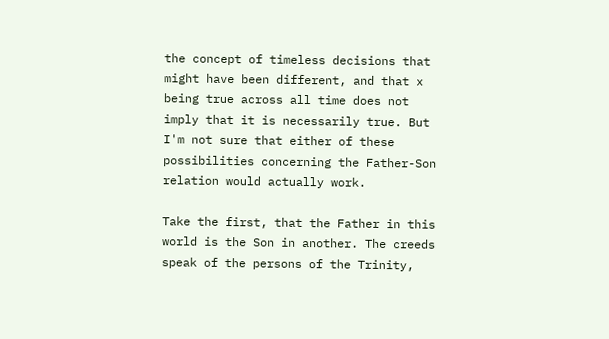the concept of timeless decisions that might have been different, and that x being true across all time does not imply that it is necessarily true. But I'm not sure that either of these possibilities concerning the Father-Son relation would actually work.

Take the first, that the Father in this world is the Son in another. The creeds speak of the persons of the Trinity,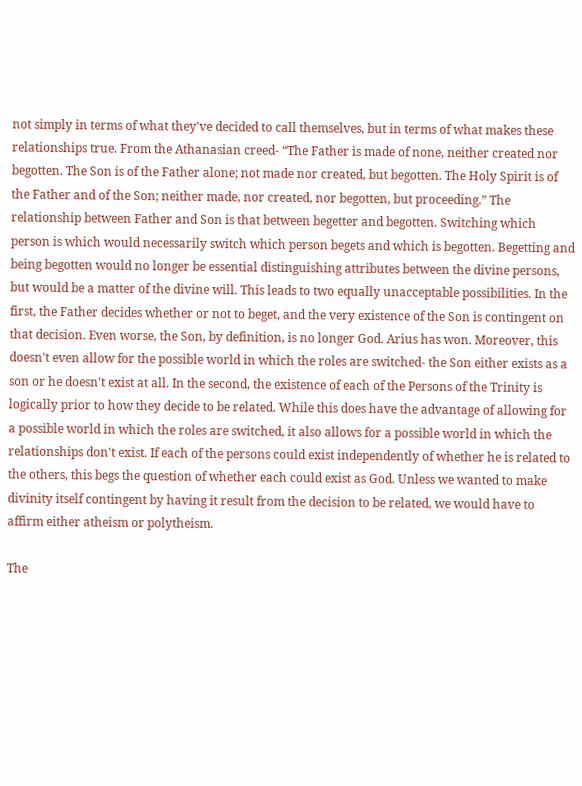not simply in terms of what they've decided to call themselves, but in terms of what makes these relationships true. From the Athanasian creed- “The Father is made of none, neither created nor begotten. The Son is of the Father alone; not made nor created, but begotten. The Holy Spirit is of the Father and of the Son; neither made, nor created, nor begotten, but proceeding.” The relationship between Father and Son is that between begetter and begotten. Switching which person is which would necessarily switch which person begets and which is begotten. Begetting and being begotten would no longer be essential distinguishing attributes between the divine persons, but would be a matter of the divine will. This leads to two equally unacceptable possibilities. In the first, the Father decides whether or not to beget, and the very existence of the Son is contingent on that decision. Even worse, the Son, by definition, is no longer God. Arius has won. Moreover, this doesn't even allow for the possible world in which the roles are switched- the Son either exists as a son or he doesn't exist at all. In the second, the existence of each of the Persons of the Trinity is logically prior to how they decide to be related. While this does have the advantage of allowing for a possible world in which the roles are switched, it also allows for a possible world in which the relationships don't exist. If each of the persons could exist independently of whether he is related to the others, this begs the question of whether each could exist as God. Unless we wanted to make divinity itself contingent by having it result from the decision to be related, we would have to affirm either atheism or polytheism.

The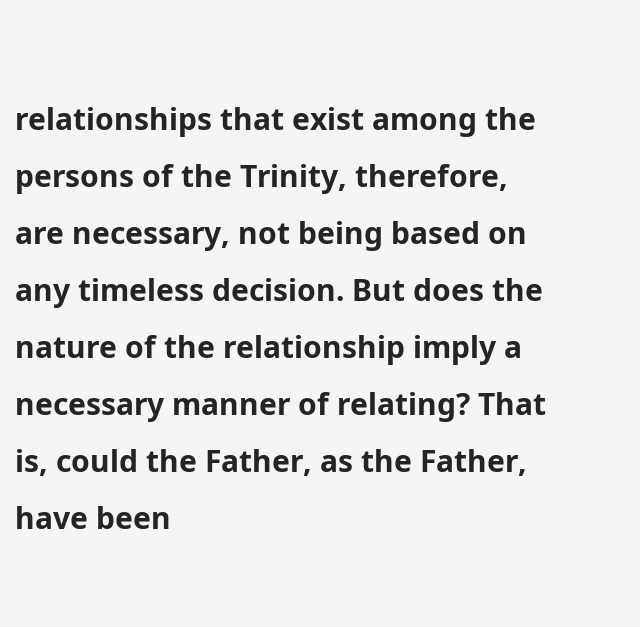relationships that exist among the persons of the Trinity, therefore, are necessary, not being based on any timeless decision. But does the nature of the relationship imply a necessary manner of relating? That is, could the Father, as the Father, have been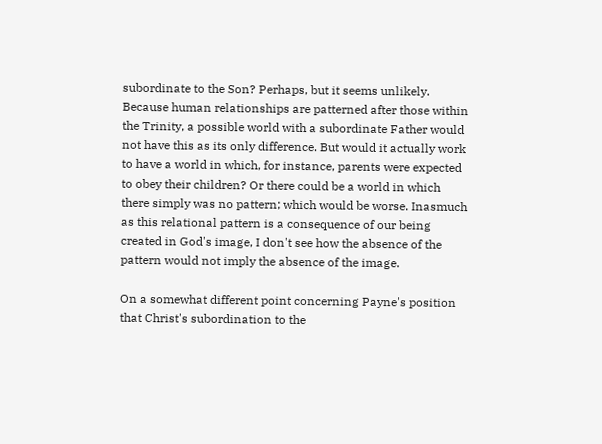subordinate to the Son? Perhaps, but it seems unlikely. Because human relationships are patterned after those within the Trinity, a possible world with a subordinate Father would not have this as its only difference. But would it actually work to have a world in which, for instance, parents were expected to obey their children? Or there could be a world in which there simply was no pattern; which would be worse. Inasmuch as this relational pattern is a consequence of our being created in God's image, I don't see how the absence of the pattern would not imply the absence of the image.

On a somewhat different point concerning Payne's position that Christ's subordination to the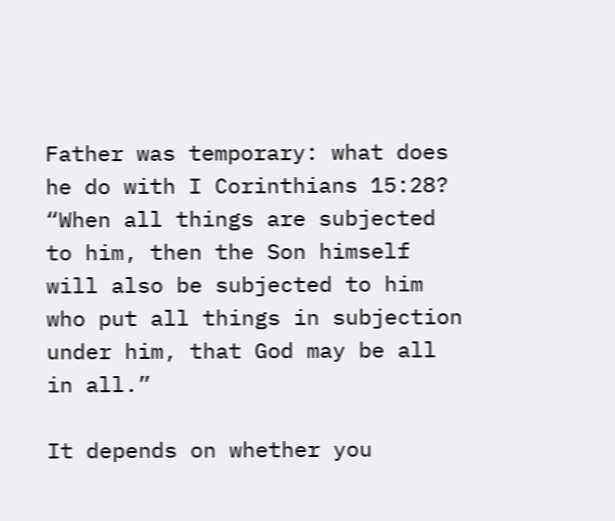Father was temporary: what does he do with I Corinthians 15:28? “When all things are subjected to him, then the Son himself will also be subjected to him who put all things in subjection under him, that God may be all in all.”

It depends on whether you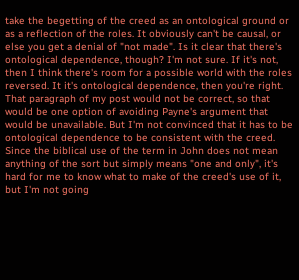take the begetting of the creed as an ontological ground or as a reflection of the roles. It obviously can't be causal, or else you get a denial of "not made". Is it clear that there's ontological dependence, though? I'm not sure. If it's not, then I think there's room for a possible world with the roles reversed. It it's ontological dependence, then you're right. That paragraph of my post would not be correct, so that would be one option of avoiding Payne's argument that would be unavailable. But I'm not convinced that it has to be ontological dependence to be consistent with the creed. Since the biblical use of the term in John does not mean anything of the sort but simply means "one and only", it's hard for me to know what to make of the creed's use of it, but I'm not going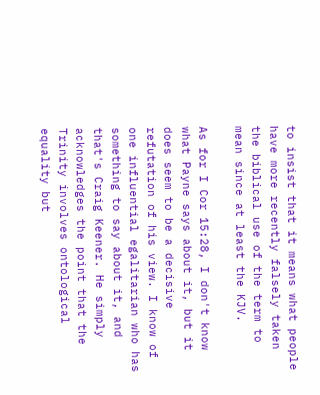to insist that it means what people have more recently falsely taken the biblical use of the term to mean since at least the KJV.

As for I Cor 15:28, I don't know what Payne says about it, but it does seem to be a decisive refutation of his view. I know of one influential egalitarian who has something to say about it, and that's Craig Keener. He simply acknowledges the point that the Trinity involves ontological equality but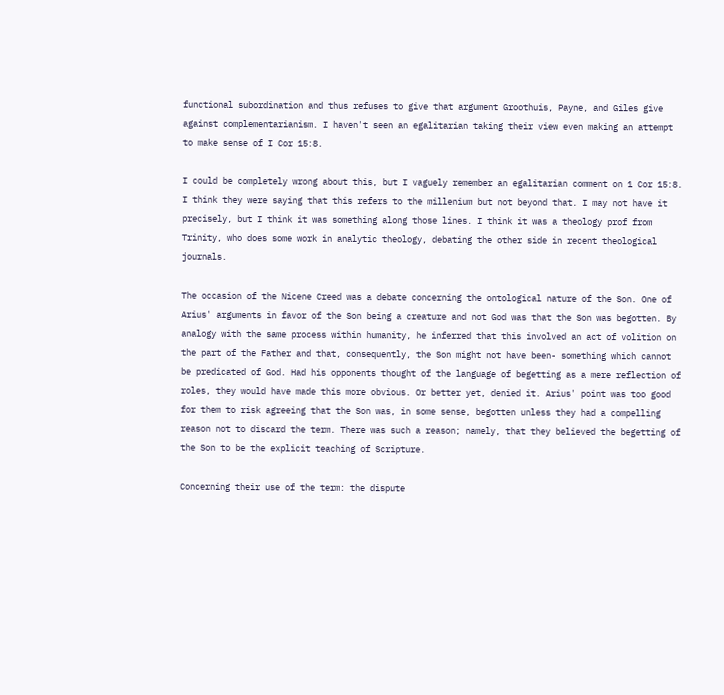functional subordination and thus refuses to give that argument Groothuis, Payne, and Giles give against complementarianism. I haven't seen an egalitarian taking their view even making an attempt to make sense of I Cor 15:8.

I could be completely wrong about this, but I vaguely remember an egalitarian comment on 1 Cor 15:8. I think they were saying that this refers to the millenium but not beyond that. I may not have it precisely, but I think it was something along those lines. I think it was a theology prof from Trinity, who does some work in analytic theology, debating the other side in recent theological journals.

The occasion of the Nicene Creed was a debate concerning the ontological nature of the Son. One of Arius' arguments in favor of the Son being a creature and not God was that the Son was begotten. By analogy with the same process within humanity, he inferred that this involved an act of volition on the part of the Father and that, consequently, the Son might not have been- something which cannot be predicated of God. Had his opponents thought of the language of begetting as a mere reflection of roles, they would have made this more obvious. Or better yet, denied it. Arius' point was too good for them to risk agreeing that the Son was, in some sense, begotten unless they had a compelling reason not to discard the term. There was such a reason; namely, that they believed the begetting of the Son to be the explicit teaching of Scripture.

Concerning their use of the term: the dispute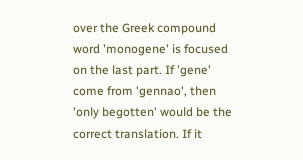over the Greek compound word 'monogene' is focused on the last part. If 'gene' come from 'gennao', then 'only begotten' would be the correct translation. If it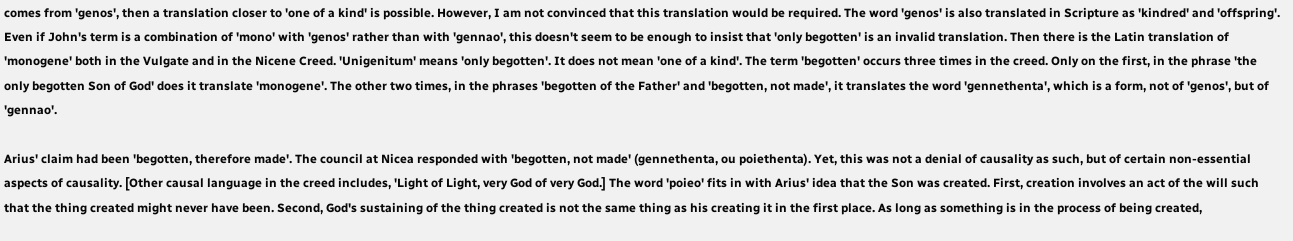comes from 'genos', then a translation closer to 'one of a kind' is possible. However, I am not convinced that this translation would be required. The word 'genos' is also translated in Scripture as 'kindred' and 'offspring'. Even if John's term is a combination of 'mono' with 'genos' rather than with 'gennao', this doesn't seem to be enough to insist that 'only begotten' is an invalid translation. Then there is the Latin translation of 'monogene' both in the Vulgate and in the Nicene Creed. 'Unigenitum' means 'only begotten'. It does not mean 'one of a kind'. The term 'begotten' occurs three times in the creed. Only on the first, in the phrase 'the only begotten Son of God' does it translate 'monogene'. The other two times, in the phrases 'begotten of the Father' and 'begotten, not made', it translates the word 'gennethenta', which is a form, not of 'genos', but of 'gennao'.

Arius' claim had been 'begotten, therefore made'. The council at Nicea responded with 'begotten, not made' (gennethenta, ou poiethenta). Yet, this was not a denial of causality as such, but of certain non-essential aspects of causality. [Other causal language in the creed includes, 'Light of Light, very God of very God.] The word 'poieo' fits in with Arius' idea that the Son was created. First, creation involves an act of the will such that the thing created might never have been. Second, God's sustaining of the thing created is not the same thing as his creating it in the first place. As long as something is in the process of being created,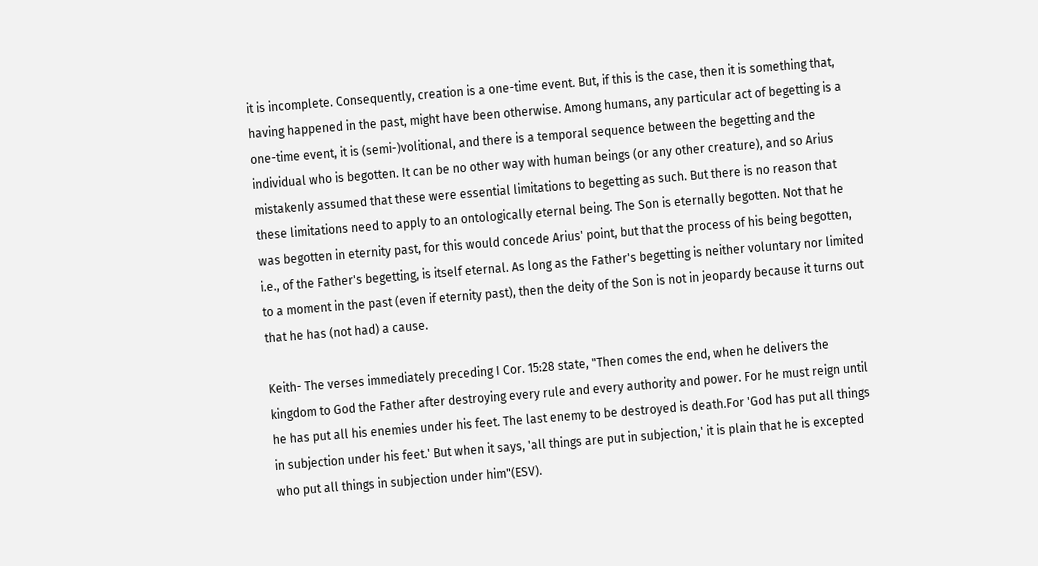it is incomplete. Consequently, creation is a one-time event. But, if this is the case, then it is something that, having happened in the past, might have been otherwise. Among humans, any particular act of begetting is a one-time event, it is (semi-)volitional, and there is a temporal sequence between the begetting and the individual who is begotten. It can be no other way with human beings (or any other creature), and so Arius mistakenly assumed that these were essential limitations to begetting as such. But there is no reason that these limitations need to apply to an ontologically eternal being. The Son is eternally begotten. Not that he was begotten in eternity past, for this would concede Arius' point, but that the process of his being begotten, i.e., of the Father's begetting, is itself eternal. As long as the Father's begetting is neither voluntary nor limited to a moment in the past (even if eternity past), then the deity of the Son is not in jeopardy because it turns out that he has (not had) a cause.

Keith- The verses immediately preceding I Cor. 15:28 state, "Then comes the end, when he delivers the kingdom to God the Father after destroying every rule and every authority and power. For he must reign until he has put all his enemies under his feet. The last enemy to be destroyed is death.For 'God has put all things in subjection under his feet.' But when it says, 'all things are put in subjection,' it is plain that he is excepted who put all things in subjection under him"(ESV).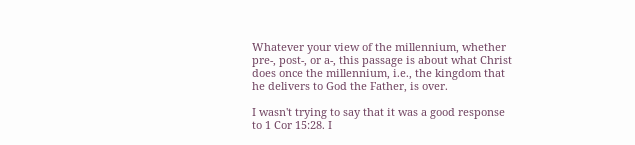Whatever your view of the millennium, whether pre-, post-, or a-, this passage is about what Christ does once the millennium, i.e., the kingdom that he delivers to God the Father, is over.

I wasn't trying to say that it was a good response to 1 Cor 15:28. I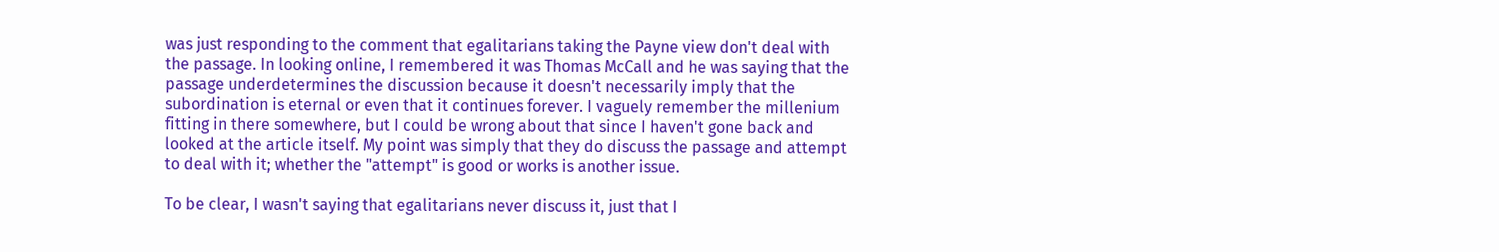was just responding to the comment that egalitarians taking the Payne view don't deal with the passage. In looking online, I remembered it was Thomas McCall and he was saying that the passage underdetermines the discussion because it doesn't necessarily imply that the subordination is eternal or even that it continues forever. I vaguely remember the millenium fitting in there somewhere, but I could be wrong about that since I haven't gone back and looked at the article itself. My point was simply that they do discuss the passage and attempt to deal with it; whether the "attempt" is good or works is another issue.

To be clear, I wasn't saying that egalitarians never discuss it, just that I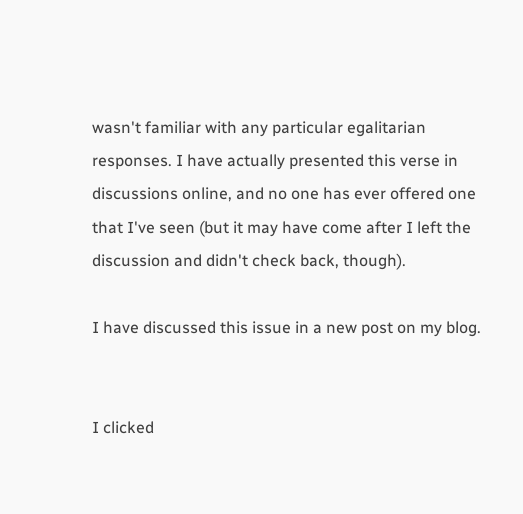wasn't familiar with any particular egalitarian responses. I have actually presented this verse in discussions online, and no one has ever offered one that I've seen (but it may have come after I left the discussion and didn't check back, though).

I have discussed this issue in a new post on my blog.


I clicked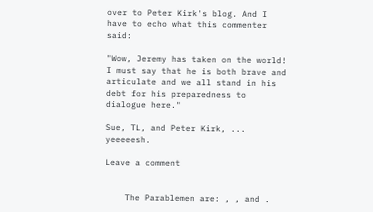over to Peter Kirk's blog. And I have to echo what this commenter said:

"Wow, Jeremy has taken on the world! I must say that he is both brave and articulate and we all stand in his debt for his preparedness to dialogue here."

Sue, TL, and Peter Kirk, ... yeeeeesh.

Leave a comment


    The Parablemen are: , , and .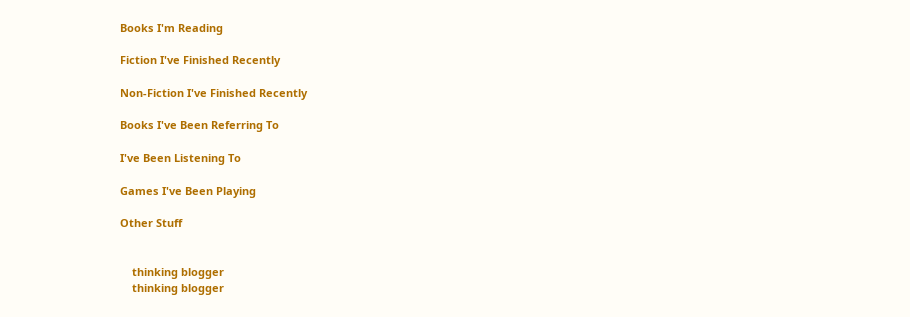Books I'm Reading

Fiction I've Finished Recently

Non-Fiction I've Finished Recently

Books I've Been Referring To

I've Been Listening To

Games I've Been Playing

Other Stuff


    thinking blogger
    thinking blogger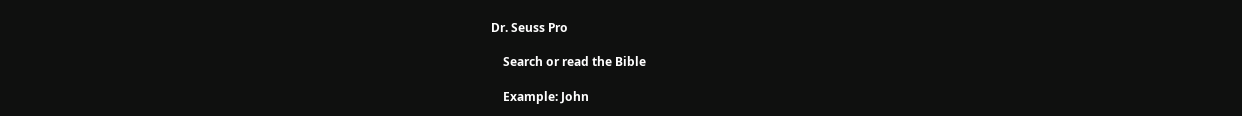Dr. Seuss Pro

    Search or read the Bible

    Example: John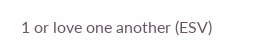1 or love one another (ESV)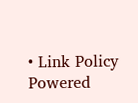• Link Policy
Powered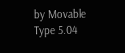by Movable Type 5.04